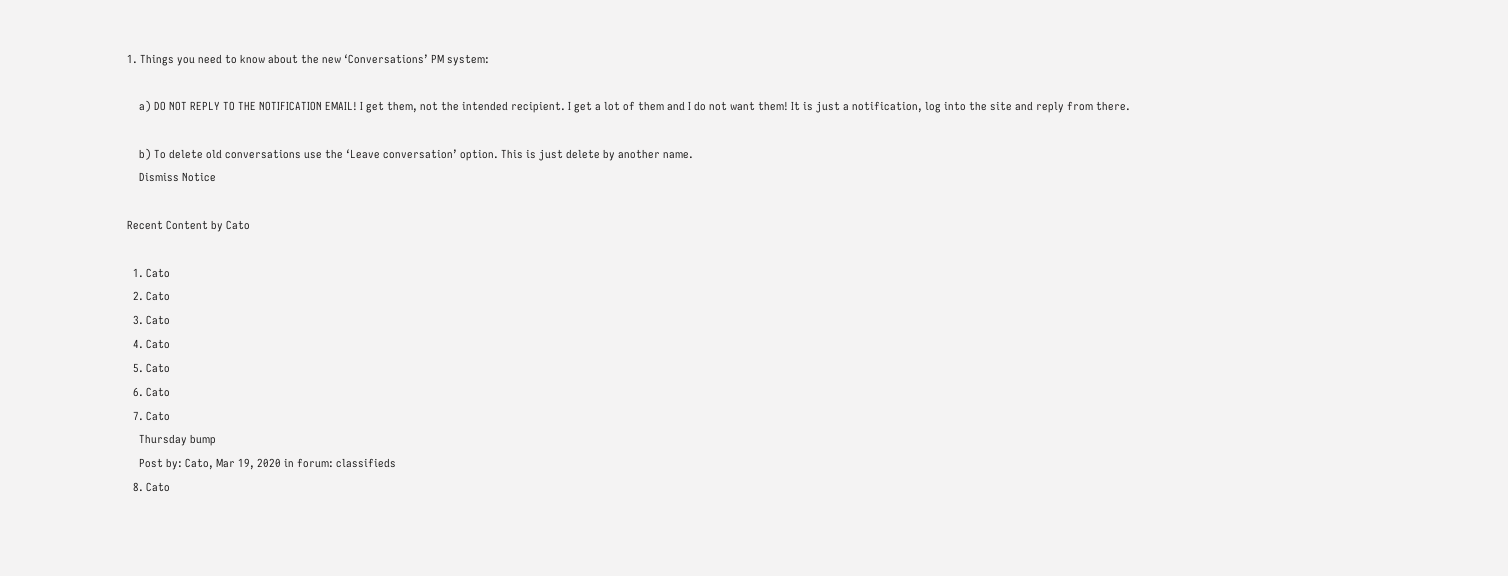1. Things you need to know about the new ‘Conversations’ PM system:

    a) DO NOT REPLY TO THE NOTIFICATION EMAIL! I get them, not the intended recipient. I get a lot of them and I do not want them! It is just a notification, log into the site and reply from there.

    b) To delete old conversations use the ‘Leave conversation’ option. This is just delete by another name.
    Dismiss Notice

Recent Content by Cato

  1. Cato
  2. Cato
  3. Cato
  4. Cato
  5. Cato
  6. Cato
  7. Cato
    Thursday bump
    Post by: Cato, Mar 19, 2020 in forum: classifieds
  8. Cato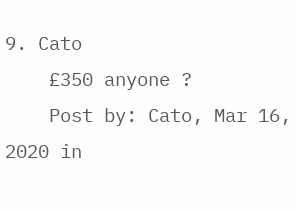9. Cato
    £350 anyone ?
    Post by: Cato, Mar 16, 2020 in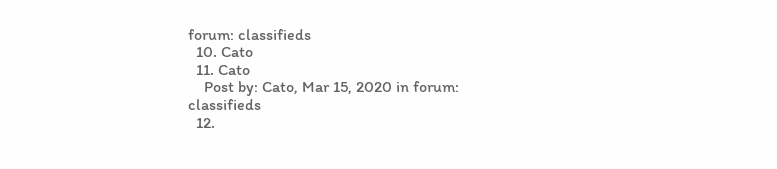forum: classifieds
  10. Cato
  11. Cato
    Post by: Cato, Mar 15, 2020 in forum: classifieds
  12.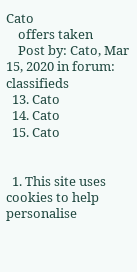Cato
    offers taken
    Post by: Cato, Mar 15, 2020 in forum: classifieds
  13. Cato
  14. Cato
  15. Cato


  1. This site uses cookies to help personalise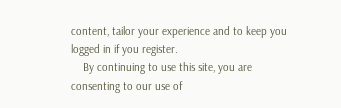content, tailor your experience and to keep you logged in if you register.
    By continuing to use this site, you are consenting to our use of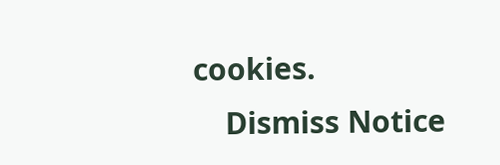cookies.
    Dismiss Notice